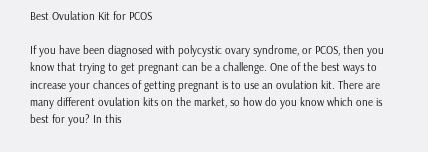Best Ovulation Kit for PCOS

If you have been diagnosed with polycystic ovary syndrome, or PCOS, then you know that trying to get pregnant can be a challenge. One of the best ways to increase your chances of getting pregnant is to use an ovulation kit. There are many different ovulation kits on the market, so how do you know which one is best for you? In this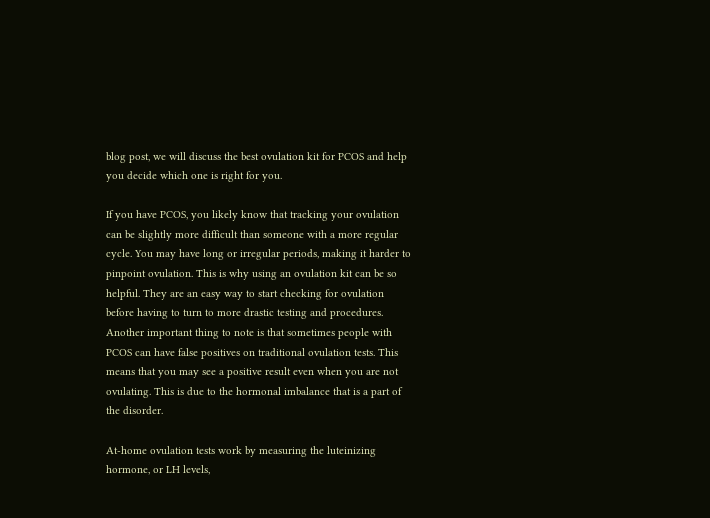blog post, we will discuss the best ovulation kit for PCOS and help you decide which one is right for you.

If you have PCOS, you likely know that tracking your ovulation can be slightly more difficult than someone with a more regular cycle. You may have long or irregular periods, making it harder to pinpoint ovulation. This is why using an ovulation kit can be so helpful. They are an easy way to start checking for ovulation before having to turn to more drastic testing and procedures. Another important thing to note is that sometimes people with PCOS can have false positives on traditional ovulation tests. This means that you may see a positive result even when you are not ovulating. This is due to the hormonal imbalance that is a part of the disorder.

At-home ovulation tests work by measuring the luteinizing hormone, or LH levels,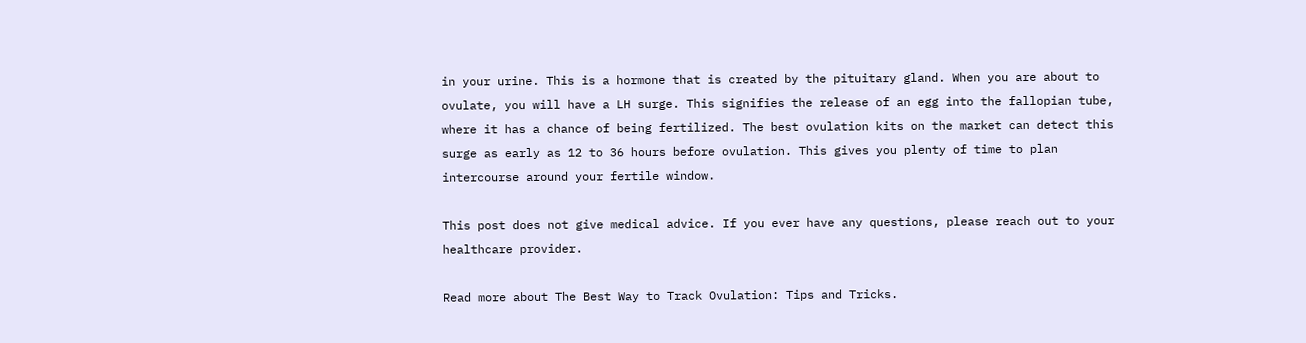in your urine. This is a hormone that is created by the pituitary gland. When you are about to ovulate, you will have a LH surge. This signifies the release of an egg into the fallopian tube, where it has a chance of being fertilized. The best ovulation kits on the market can detect this surge as early as 12 to 36 hours before ovulation. This gives you plenty of time to plan intercourse around your fertile window.

This post does not give medical advice. If you ever have any questions, please reach out to your healthcare provider.

Read more about The Best Way to Track Ovulation: Tips and Tricks.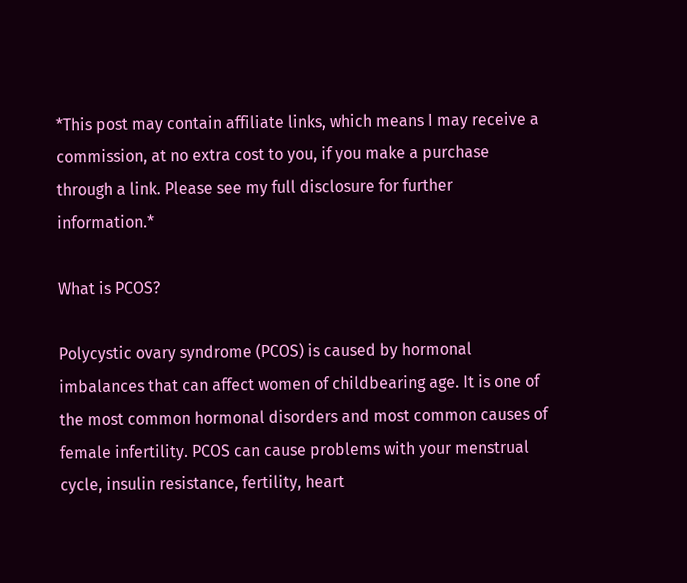*This post may contain affiliate links, which means I may receive a commission, at no extra cost to you, if you make a purchase through a link. Please see my full disclosure for further information.*

What is PCOS?

Polycystic ovary syndrome (PCOS) is caused by hormonal imbalances that can affect women of childbearing age. It is one of the most common hormonal disorders and most common causes of female infertility. PCOS can cause problems with your menstrual cycle, insulin resistance, fertility, heart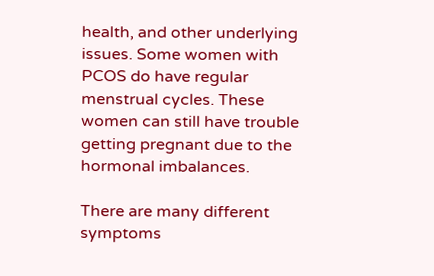health, and other underlying issues. Some women with PCOS do have regular menstrual cycles. These women can still have trouble getting pregnant due to the hormonal imbalances.

There are many different symptoms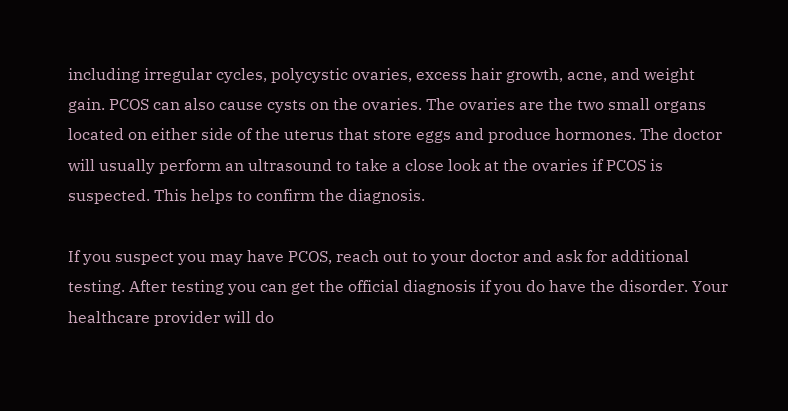including irregular cycles, polycystic ovaries, excess hair growth, acne, and weight gain. PCOS can also cause cysts on the ovaries. The ovaries are the two small organs located on either side of the uterus that store eggs and produce hormones. The doctor will usually perform an ultrasound to take a close look at the ovaries if PCOS is suspected. This helps to confirm the diagnosis.

If you suspect you may have PCOS, reach out to your doctor and ask for additional testing. After testing you can get the official diagnosis if you do have the disorder. Your healthcare provider will do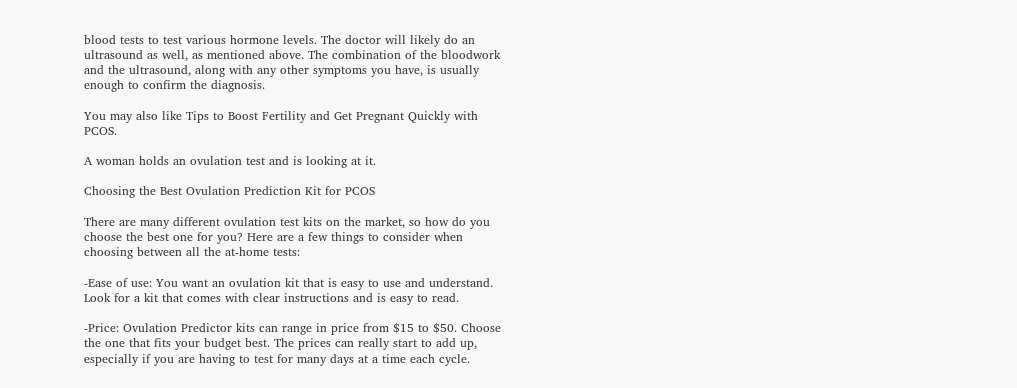blood tests to test various hormone levels. The doctor will likely do an ultrasound as well, as mentioned above. The combination of the bloodwork and the ultrasound, along with any other symptoms you have, is usually enough to confirm the diagnosis.

You may also like Tips to Boost Fertility and Get Pregnant Quickly with PCOS.

A woman holds an ovulation test and is looking at it.

Choosing the Best Ovulation Prediction Kit for PCOS

There are many different ovulation test kits on the market, so how do you choose the best one for you? Here are a few things to consider when choosing between all the at-home tests:

-Ease of use: You want an ovulation kit that is easy to use and understand. Look for a kit that comes with clear instructions and is easy to read.

-Price: Ovulation Predictor kits can range in price from $15 to $50. Choose the one that fits your budget best. The prices can really start to add up, especially if you are having to test for many days at a time each cycle.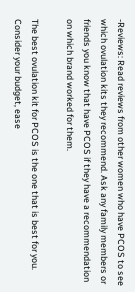-Reviews: Read reviews from other women who have PCOS to see which ovulation kits they recommend. Ask any family members or friends you know that have PCOS if they have a recommendation on which brand worked for them.

The best ovulation kit for PCOS is the one that is best for you. Consider your budget, ease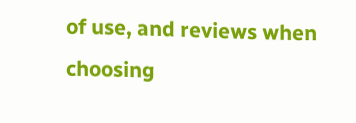of use, and reviews when choosing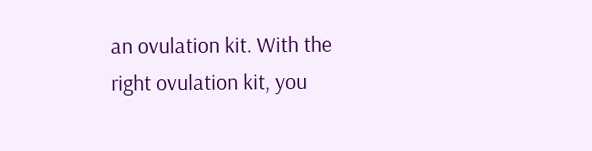an ovulation kit. With the right ovulation kit, you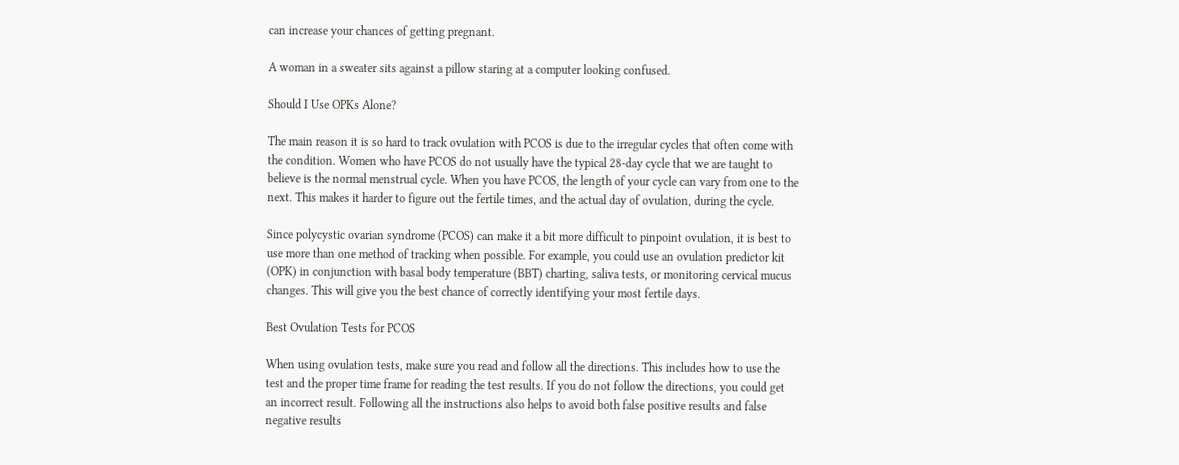can increase your chances of getting pregnant.

A woman in a sweater sits against a pillow staring at a computer looking confused.

Should I Use OPKs Alone?

The main reason it is so hard to track ovulation with PCOS is due to the irregular cycles that often come with the condition. Women who have PCOS do not usually have the typical 28-day cycle that we are taught to believe is the normal menstrual cycle. When you have PCOS, the length of your cycle can vary from one to the next. This makes it harder to figure out the fertile times, and the actual day of ovulation, during the cycle.

Since polycystic ovarian syndrome (PCOS) can make it a bit more difficult to pinpoint ovulation, it is best to use more than one method of tracking when possible. For example, you could use an ovulation predictor kit (OPK) in conjunction with basal body temperature (BBT) charting, saliva tests, or monitoring cervical mucus changes. This will give you the best chance of correctly identifying your most fertile days.

Best Ovulation Tests for PCOS

When using ovulation tests, make sure you read and follow all the directions. This includes how to use the test and the proper time frame for reading the test results. If you do not follow the directions, you could get an incorrect result. Following all the instructions also helps to avoid both false positive results and false negative results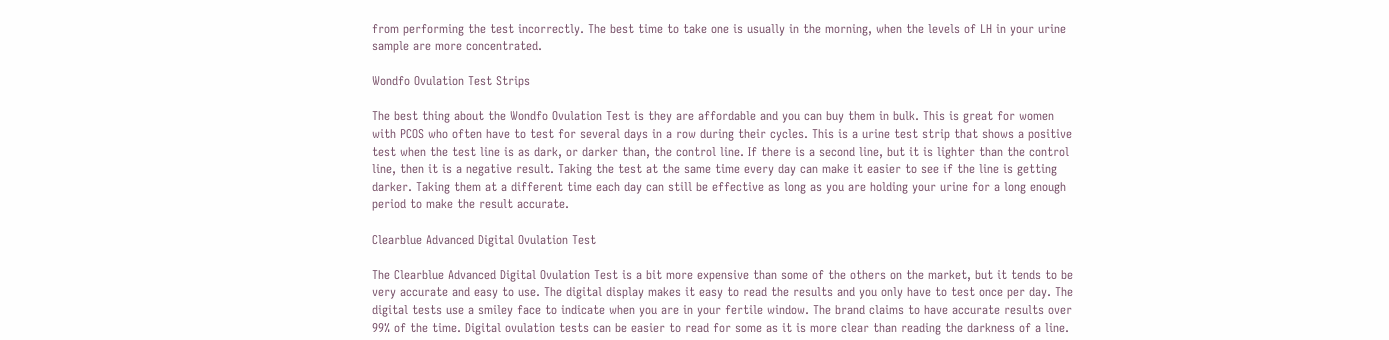from performing the test incorrectly. The best time to take one is usually in the morning, when the levels of LH in your urine sample are more concentrated.

Wondfo Ovulation Test Strips

The best thing about the Wondfo Ovulation Test is they are affordable and you can buy them in bulk. This is great for women with PCOS who often have to test for several days in a row during their cycles. This is a urine test strip that shows a positive test when the test line is as dark, or darker than, the control line. If there is a second line, but it is lighter than the control line, then it is a negative result. Taking the test at the same time every day can make it easier to see if the line is getting darker. Taking them at a different time each day can still be effective as long as you are holding your urine for a long enough period to make the result accurate.

Clearblue Advanced Digital Ovulation Test

The Clearblue Advanced Digital Ovulation Test is a bit more expensive than some of the others on the market, but it tends to be very accurate and easy to use. The digital display makes it easy to read the results and you only have to test once per day. The digital tests use a smiley face to indicate when you are in your fertile window. The brand claims to have accurate results over 99% of the time. Digital ovulation tests can be easier to read for some as it is more clear than reading the darkness of a line.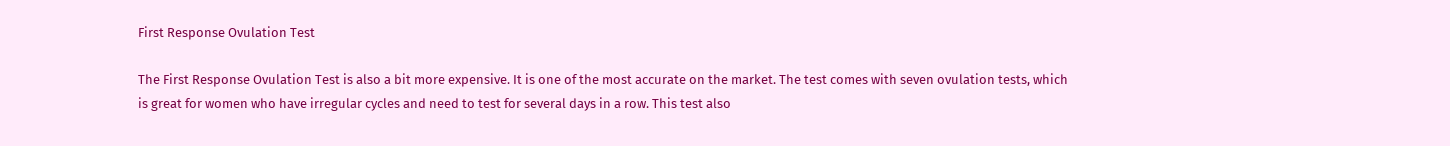First Response Ovulation Test

The First Response Ovulation Test is also a bit more expensive. It is one of the most accurate on the market. The test comes with seven ovulation tests, which is great for women who have irregular cycles and need to test for several days in a row. This test also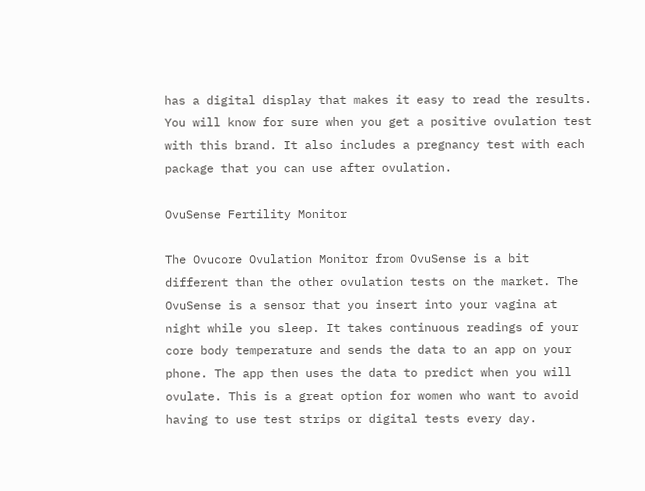has a digital display that makes it easy to read the results. You will know for sure when you get a positive ovulation test with this brand. It also includes a pregnancy test with each package that you can use after ovulation.

OvuSense Fertility Monitor

The Ovucore Ovulation Monitor from OvuSense is a bit different than the other ovulation tests on the market. The OvuSense is a sensor that you insert into your vagina at night while you sleep. It takes continuous readings of your core body temperature and sends the data to an app on your phone. The app then uses the data to predict when you will ovulate. This is a great option for women who want to avoid having to use test strips or digital tests every day.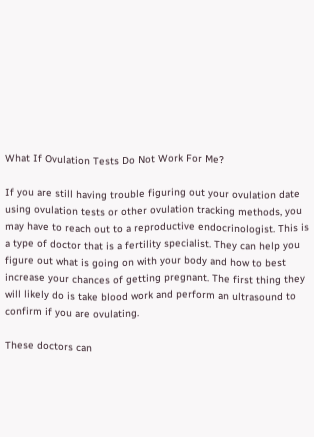What If Ovulation Tests Do Not Work For Me?

If you are still having trouble figuring out your ovulation date using ovulation tests or other ovulation tracking methods, you may have to reach out to a reproductive endocrinologist. This is a type of doctor that is a fertility specialist. They can help you figure out what is going on with your body and how to best increase your chances of getting pregnant. The first thing they will likely do is take blood work and perform an ultrasound to confirm if you are ovulating.

These doctors can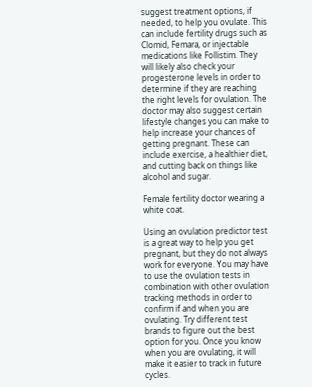suggest treatment options, if needed, to help you ovulate. This can include fertility drugs such as Clomid, Femara, or injectable medications like Follistim. They will likely also check your progesterone levels in order to determine if they are reaching the right levels for ovulation. The doctor may also suggest certain lifestyle changes you can make to help increase your chances of getting pregnant. These can include exercise, a healthier diet, and cutting back on things like alcohol and sugar.

Female fertility doctor wearing a white coat.

Using an ovulation predictor test is a great way to help you get pregnant, but they do not always work for everyone. You may have to use the ovulation tests in combination with other ovulation tracking methods in order to confirm if and when you are ovulating. Try different test brands to figure out the best option for you. Once you know when you are ovulating, it will make it easier to track in future cycles.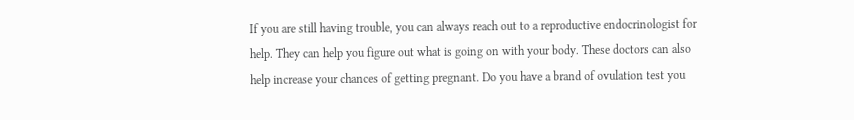If you are still having trouble, you can always reach out to a reproductive endocrinologist for help. They can help you figure out what is going on with your body. These doctors can also help increase your chances of getting pregnant. Do you have a brand of ovulation test you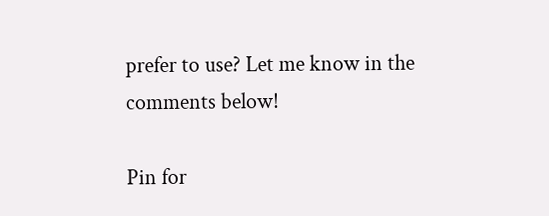prefer to use? Let me know in the comments below!

Pin for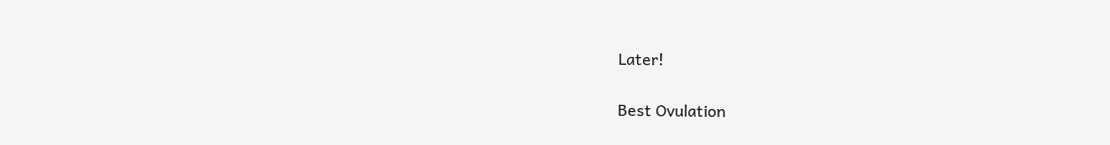Later!

Best Ovulation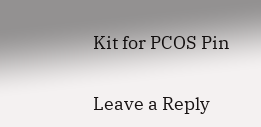Kit for PCOS Pin

Leave a Reply